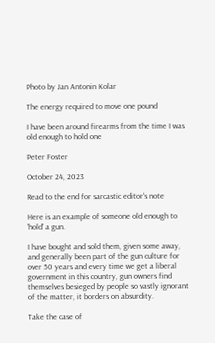Photo by Jan Antonin Kolar

The energy required to move one pound

I have been around firearms from the time I was old enough to hold one

Peter Foster

October 24, 2023

Read to the end for sarcastic editor's note

Here is an example of someone old enough to 'hold' a gun.

I have bought and sold them, given some away, and generally been part of the gun culture for over 50 years and every time we get a liberal government in this country, gun owners find themselves besieged by people so vastly ignorant of the matter, it borders on absurdity.

Take the case of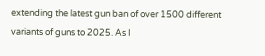extending the latest gun ban of over 1500 different variants of guns to 2025. As I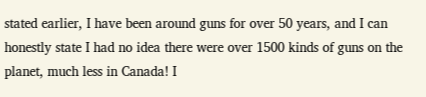stated earlier, I have been around guns for over 50 years, and I can honestly state I had no idea there were over 1500 kinds of guns on the planet, much less in Canada! I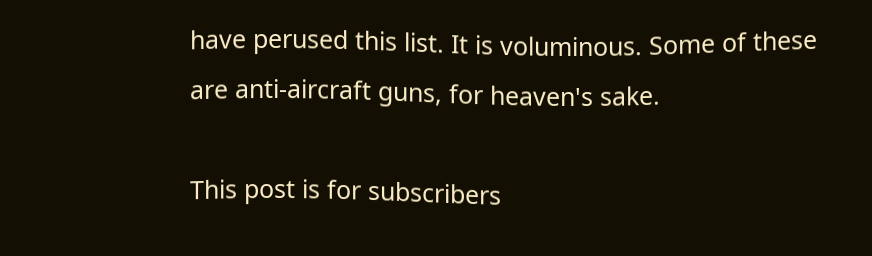have perused this list. It is voluminous. Some of these are anti-aircraft guns, for heaven's sake.

This post is for subscribers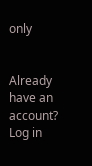only


Already have an account? Log in